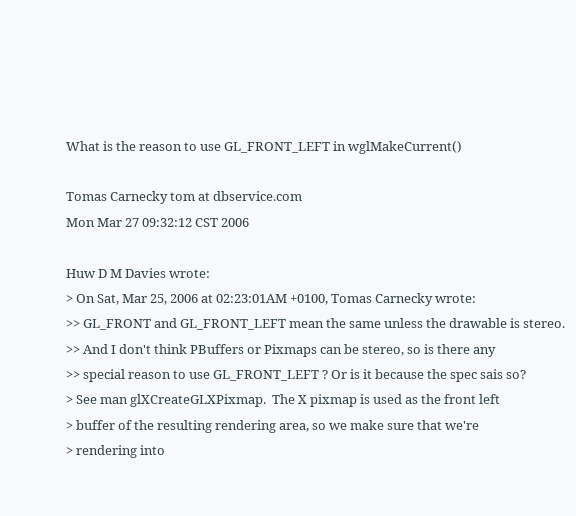What is the reason to use GL_FRONT_LEFT in wglMakeCurrent()

Tomas Carnecky tom at dbservice.com
Mon Mar 27 09:32:12 CST 2006

Huw D M Davies wrote:
> On Sat, Mar 25, 2006 at 02:23:01AM +0100, Tomas Carnecky wrote:
>> GL_FRONT and GL_FRONT_LEFT mean the same unless the drawable is stereo.
>> And I don't think PBuffers or Pixmaps can be stereo, so is there any
>> special reason to use GL_FRONT_LEFT ? Or is it because the spec sais so?
> See man glXCreateGLXPixmap.  The X pixmap is used as the front left
> buffer of the resulting rendering area, so we make sure that we're
> rendering into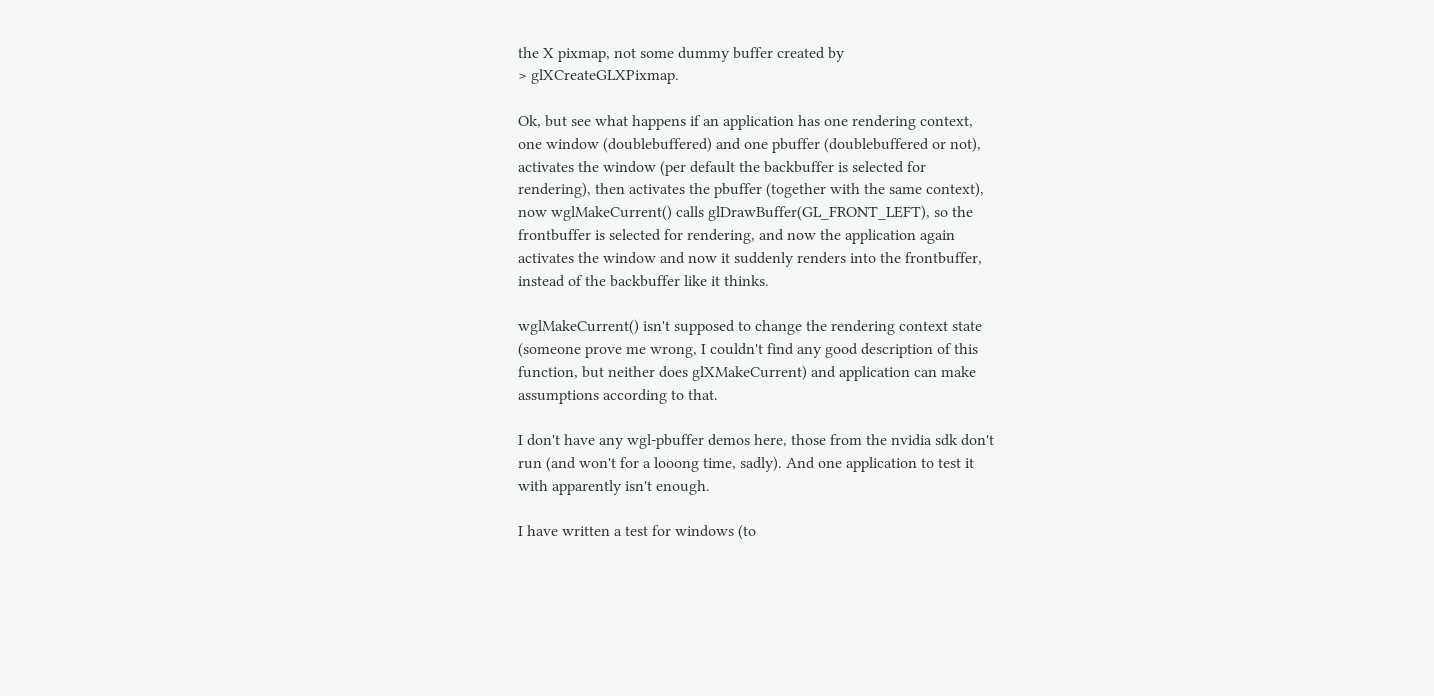the X pixmap, not some dummy buffer created by
> glXCreateGLXPixmap.

Ok, but see what happens if an application has one rendering context,
one window (doublebuffered) and one pbuffer (doublebuffered or not),
activates the window (per default the backbuffer is selected for
rendering), then activates the pbuffer (together with the same context),
now wglMakeCurrent() calls glDrawBuffer(GL_FRONT_LEFT), so the
frontbuffer is selected for rendering, and now the application again
activates the window and now it suddenly renders into the frontbuffer,
instead of the backbuffer like it thinks.

wglMakeCurrent() isn't supposed to change the rendering context state
(someone prove me wrong, I couldn't find any good description of this
function, but neither does glXMakeCurrent) and application can make
assumptions according to that.

I don't have any wgl-pbuffer demos here, those from the nvidia sdk don't
run (and won't for a looong time, sadly). And one application to test it
with apparently isn't enough.

I have written a test for windows (to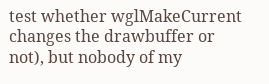test whether wglMakeCurrent
changes the drawbuffer or not), but nobody of my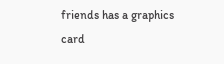friends has a graphics
card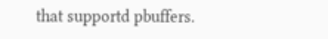that supportd pbuffers.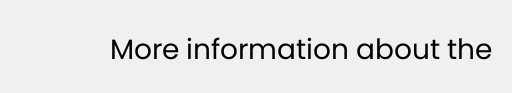More information about the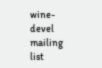wine-devel mailing list